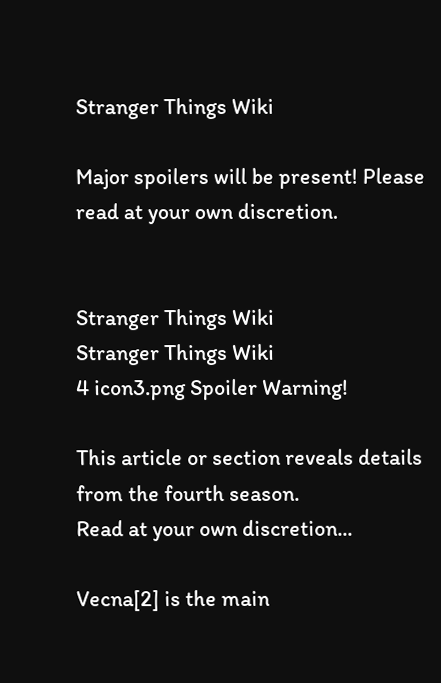Stranger Things Wiki

Major spoilers will be present! Please read at your own discretion.


Stranger Things Wiki
Stranger Things Wiki
4 icon3.png Spoiler Warning!

This article or section reveals details from the fourth season.
Read at your own discretion...

Vecna[2] is the main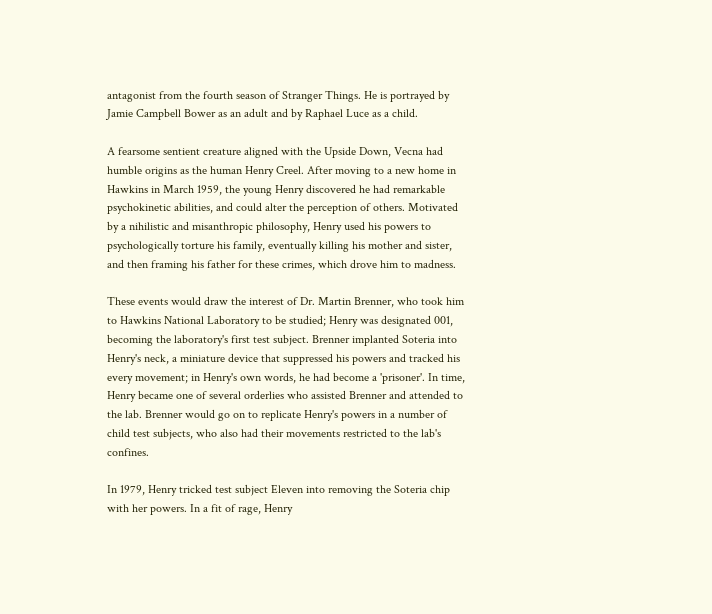antagonist from the fourth season of Stranger Things. He is portrayed by Jamie Campbell Bower as an adult and by Raphael Luce as a child.

A fearsome sentient creature aligned with the Upside Down, Vecna had humble origins as the human Henry Creel. After moving to a new home in Hawkins in March 1959, the young Henry discovered he had remarkable psychokinetic abilities, and could alter the perception of others. Motivated by a nihilistic and misanthropic philosophy, Henry used his powers to psychologically torture his family, eventually killing his mother and sister, and then framing his father for these crimes, which drove him to madness.

These events would draw the interest of Dr. Martin Brenner, who took him to Hawkins National Laboratory to be studied; Henry was designated 001, becoming the laboratory's first test subject. Brenner implanted Soteria into Henry's neck, a miniature device that suppressed his powers and tracked his every movement; in Henry's own words, he had become a 'prisoner'. In time, Henry became one of several orderlies who assisted Brenner and attended to the lab. Brenner would go on to replicate Henry's powers in a number of child test subjects, who also had their movements restricted to the lab's confines.

In 1979, Henry tricked test subject Eleven into removing the Soteria chip with her powers. In a fit of rage, Henry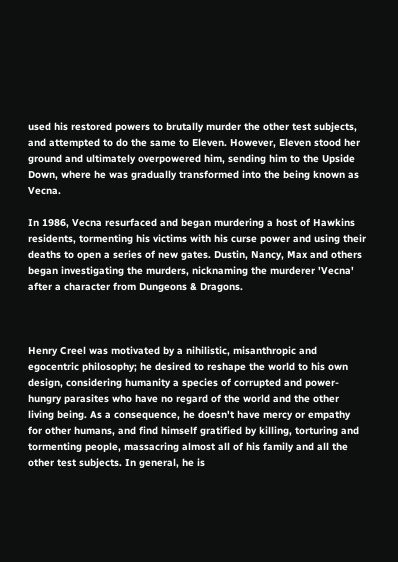used his restored powers to brutally murder the other test subjects, and attempted to do the same to Eleven. However, Eleven stood her ground and ultimately overpowered him, sending him to the Upside Down, where he was gradually transformed into the being known as Vecna.

In 1986, Vecna resurfaced and began murdering a host of Hawkins residents, tormenting his victims with his curse power and using their deaths to open a series of new gates. Dustin, Nancy, Max and others began investigating the murders, nicknaming the murderer 'Vecna' after a character from Dungeons & Dragons.



Henry Creel was motivated by a nihilistic, misanthropic and egocentric philosophy; he desired to reshape the world to his own design, considering humanity a species of corrupted and power-hungry parasites who have no regard of the world and the other living being. As a consequence, he doesn't have mercy or empathy for other humans, and find himself gratified by killing, torturing and tormenting people, massacring almost all of his family and all the other test subjects. In general, he is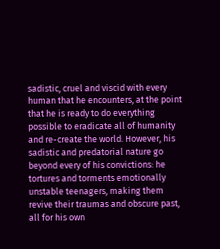sadistic, cruel and viscid with every human that he encounters, at the point that he is ready to do everything possible to eradicate all of humanity and re-create the world. However, his sadistic and predatorial nature go beyond every of his convictions: he tortures and torments emotionally unstable teenagers, making them revive their traumas and obscure past, all for his own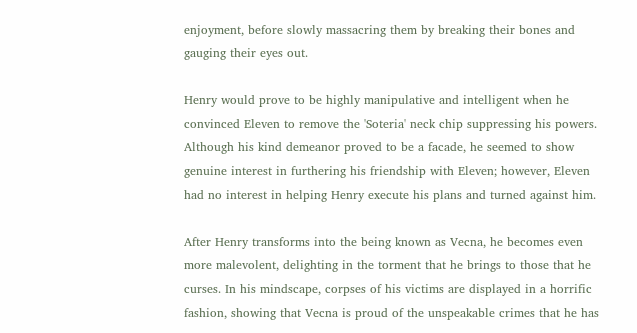enjoyment, before slowly massacring them by breaking their bones and gauging their eyes out.

Henry would prove to be highly manipulative and intelligent when he convinced Eleven to remove the 'Soteria' neck chip suppressing his powers. Although his kind demeanor proved to be a facade, he seemed to show genuine interest in furthering his friendship with Eleven; however, Eleven had no interest in helping Henry execute his plans and turned against him.

After Henry transforms into the being known as Vecna, he becomes even more malevolent, delighting in the torment that he brings to those that he curses. In his mindscape, corpses of his victims are displayed in a horrific fashion, showing that Vecna is proud of the unspeakable crimes that he has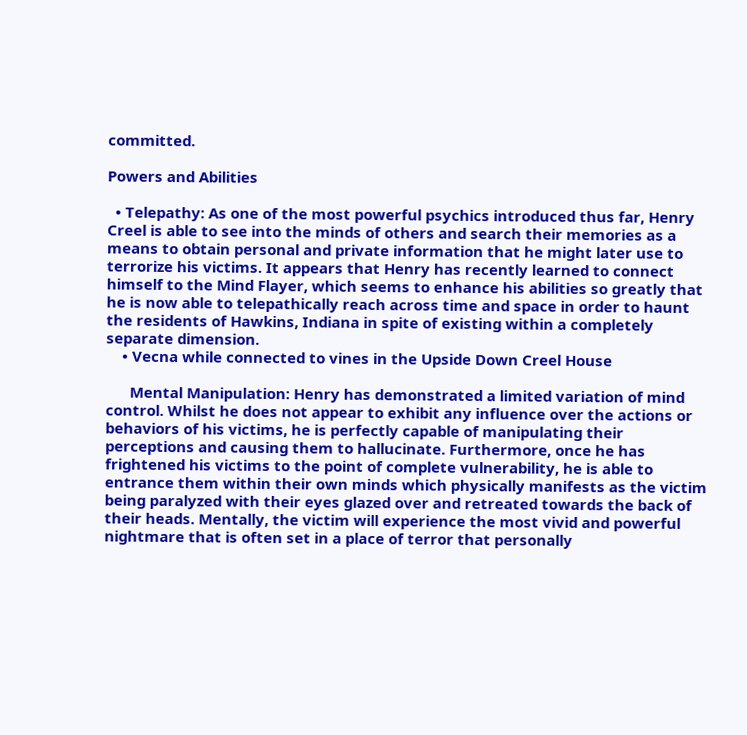committed.

Powers and Abilities

  • Telepathy: As one of the most powerful psychics introduced thus far, Henry Creel is able to see into the minds of others and search their memories as a means to obtain personal and private information that he might later use to terrorize his victims. It appears that Henry has recently learned to connect himself to the Mind Flayer, which seems to enhance his abilities so greatly that he is now able to telepathically reach across time and space in order to haunt the residents of Hawkins, Indiana in spite of existing within a completely separate dimension.
    • Vecna while connected to vines in the Upside Down Creel House

      Mental Manipulation: Henry has demonstrated a limited variation of mind control. Whilst he does not appear to exhibit any influence over the actions or behaviors of his victims, he is perfectly capable of manipulating their perceptions and causing them to hallucinate. Furthermore, once he has frightened his victims to the point of complete vulnerability, he is able to entrance them within their own minds which physically manifests as the victim being paralyzed with their eyes glazed over and retreated towards the back of their heads. Mentally, the victim will experience the most vivid and powerful nightmare that is often set in a place of terror that personally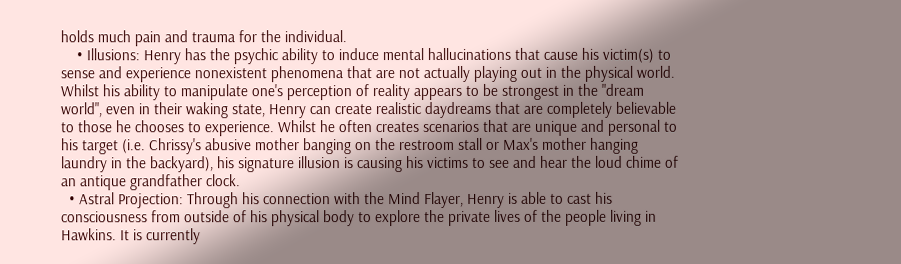holds much pain and trauma for the individual.
    • Illusions: Henry has the psychic ability to induce mental hallucinations that cause his victim(s) to sense and experience nonexistent phenomena that are not actually playing out in the physical world. Whilst his ability to manipulate one's perception of reality appears to be strongest in the "dream world", even in their waking state, Henry can create realistic daydreams that are completely believable to those he chooses to experience. Whilst he often creates scenarios that are unique and personal to his target (i.e. Chrissy's abusive mother banging on the restroom stall or Max's mother hanging laundry in the backyard), his signature illusion is causing his victims to see and hear the loud chime of an antique grandfather clock.
  • Astral Projection: Through his connection with the Mind Flayer, Henry is able to cast his consciousness from outside of his physical body to explore the private lives of the people living in Hawkins. It is currently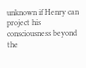unknown if Henry can project his consciousness beyond the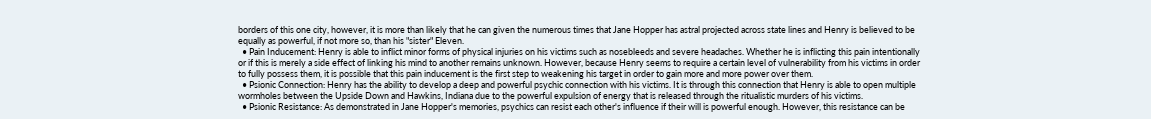borders of this one city, however, it is more than likely that he can given the numerous times that Jane Hopper has astral projected across state lines and Henry is believed to be equally as powerful, if not more so, than his "sister" Eleven.
  • Pain Inducement: Henry is able to inflict minor forms of physical injuries on his victims such as nosebleeds and severe headaches. Whether he is inflicting this pain intentionally or if this is merely a side effect of linking his mind to another remains unknown. However, because Henry seems to require a certain level of vulnerability from his victims in order to fully possess them, it is possible that this pain inducement is the first step to weakening his target in order to gain more and more power over them.
  • Psionic Connection: Henry has the ability to develop a deep and powerful psychic connection with his victims. It is through this connection that Henry is able to open multiple wormholes between the Upside Down and Hawkins, Indiana due to the powerful expulsion of energy that is released through the ritualistic murders of his victims.
  • Psionic Resistance: As demonstrated in Jane Hopper's memories, psychics can resist each other's influence if their will is powerful enough. However, this resistance can be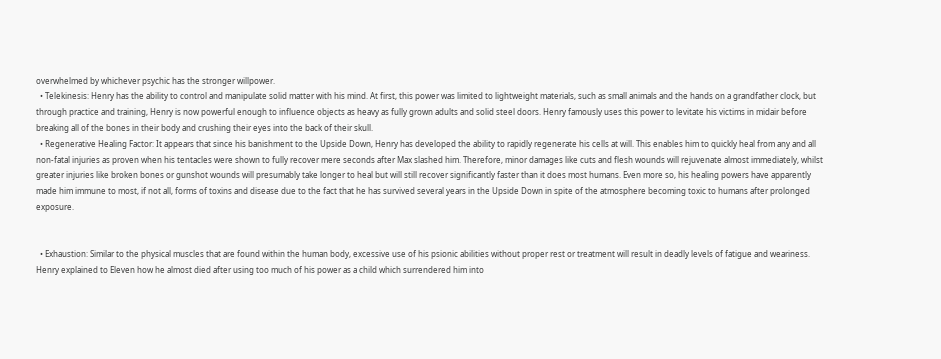overwhelmed by whichever psychic has the stronger willpower.
  • Telekinesis: Henry has the ability to control and manipulate solid matter with his mind. At first, this power was limited to lightweight materials, such as small animals and the hands on a grandfather clock, but through practice and training, Henry is now powerful enough to influence objects as heavy as fully grown adults and solid steel doors. Henry famously uses this power to levitate his victims in midair before breaking all of the bones in their body and crushing their eyes into the back of their skull.
  • Regenerative Healing Factor: It appears that since his banishment to the Upside Down, Henry has developed the ability to rapidly regenerate his cells at will. This enables him to quickly heal from any and all non-fatal injuries as proven when his tentacles were shown to fully recover mere seconds after Max slashed him. Therefore, minor damages like cuts and flesh wounds will rejuvenate almost immediately, whilst greater injuries like broken bones or gunshot wounds will presumably take longer to heal but will still recover significantly faster than it does most humans. Even more so, his healing powers have apparently made him immune to most, if not all, forms of toxins and disease due to the fact that he has survived several years in the Upside Down in spite of the atmosphere becoming toxic to humans after prolonged exposure.


  • Exhaustion: Similar to the physical muscles that are found within the human body, excessive use of his psionic abilities without proper rest or treatment will result in deadly levels of fatigue and weariness. Henry explained to Eleven how he almost died after using too much of his power as a child which surrendered him into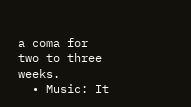a coma for two to three weeks.
  • Music: It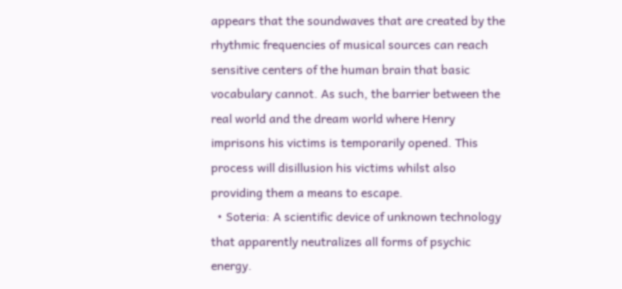appears that the soundwaves that are created by the rhythmic frequencies of musical sources can reach sensitive centers of the human brain that basic vocabulary cannot. As such, the barrier between the real world and the dream world where Henry imprisons his victims is temporarily opened. This process will disillusion his victims whilst also providing them a means to escape.
  • Soteria: A scientific device of unknown technology that apparently neutralizes all forms of psychic energy.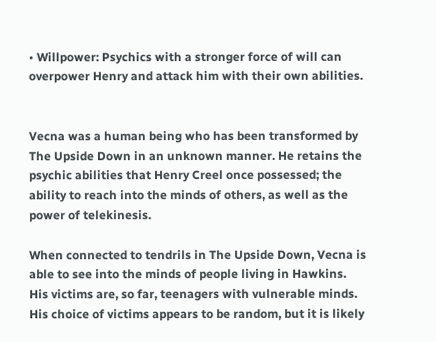• Willpower: Psychics with a stronger force of will can overpower Henry and attack him with their own abilities.


Vecna was a human being who has been transformed by The Upside Down in an unknown manner. He retains the psychic abilities that Henry Creel once possessed; the ability to reach into the minds of others, as well as the power of telekinesis.

When connected to tendrils in The Upside Down, Vecna is able to see into the minds of people living in Hawkins. His victims are, so far, teenagers with vulnerable minds. His choice of victims appears to be random, but it is likely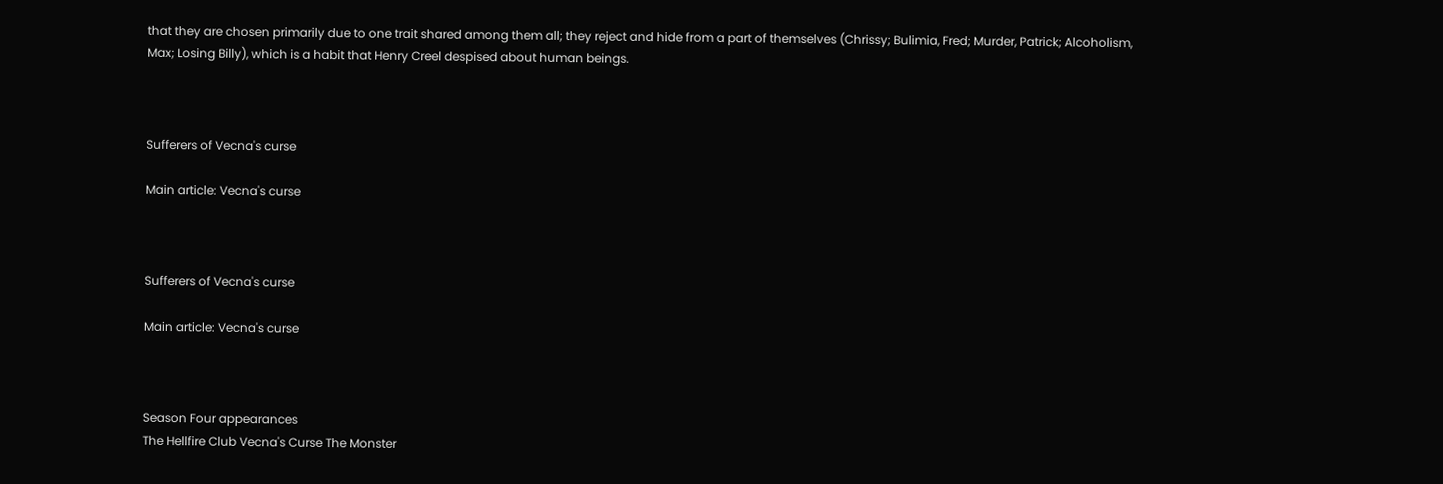that they are chosen primarily due to one trait shared among them all; they reject and hide from a part of themselves (Chrissy; Bulimia, Fred; Murder, Patrick; Alcoholism, Max; Losing Billy), which is a habit that Henry Creel despised about human beings.



Sufferers of Vecna's curse

Main article: Vecna's curse



Sufferers of Vecna's curse

Main article: Vecna's curse



Season Four appearances
The Hellfire Club Vecna's Curse The Monster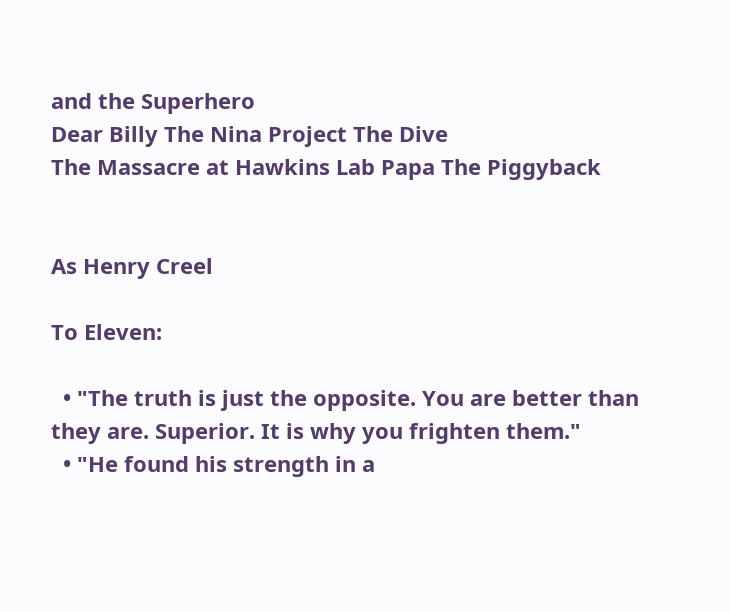and the Superhero
Dear Billy The Nina Project The Dive
The Massacre at Hawkins Lab Papa The Piggyback


As Henry Creel

To Eleven:

  • "The truth is just the opposite. You are better than they are. Superior. It is why you frighten them."
  • "He found his strength in a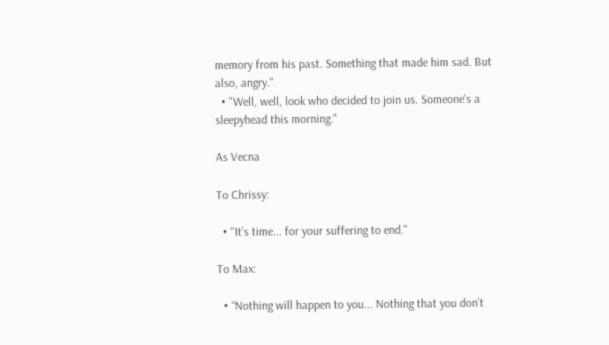memory from his past. Something that made him sad. But also, angry."
  • "Well, well, look who decided to join us. Someone's a sleepyhead this morning."

As Vecna

To Chrissy:

  • "It’s time... for your suffering to end."

To Max:

  • “Nothing will happen to you... Nothing that you don’t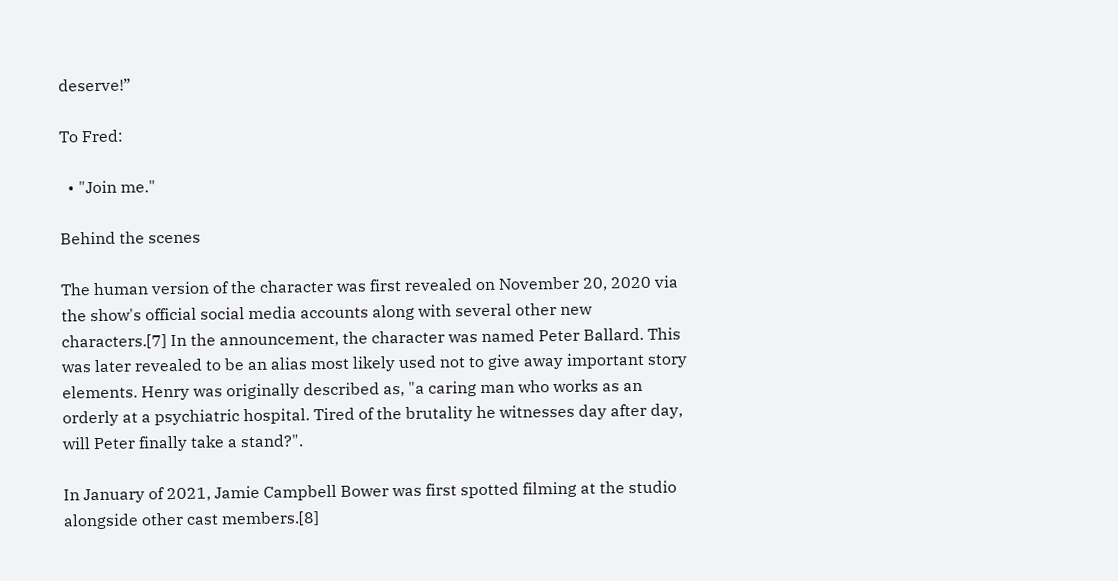deserve!”

To Fred:

  • "Join me."

Behind the scenes

The human version of the character was first revealed on November 20, 2020 via the show's official social media accounts along with several other new characters.[7] In the announcement, the character was named Peter Ballard. This was later revealed to be an alias most likely used not to give away important story elements. Henry was originally described as, "a caring man who works as an orderly at a psychiatric hospital. Tired of the brutality he witnesses day after day, will Peter finally take a stand?".

In January of 2021, Jamie Campbell Bower was first spotted filming at the studio alongside other cast members.[8]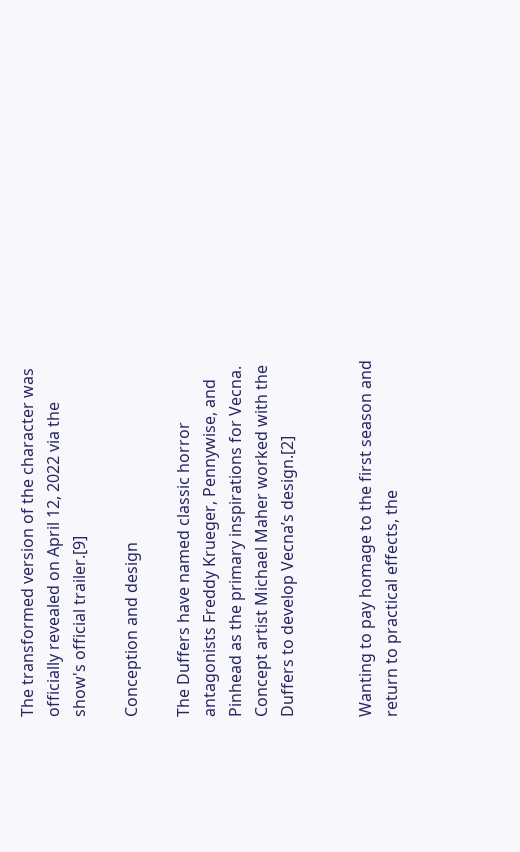The transformed version of the character was officially revealed on April 12, 2022 via the show's official trailer.[9]

Conception and design

The Duffers have named classic horror antagonists Freddy Krueger, Pennywise, and Pinhead as the primary inspirations for Vecna. Concept artist Michael Maher worked with the Duffers to develop Vecna’s design.[2]


Wanting to pay homage to the first season and return to practical effects, the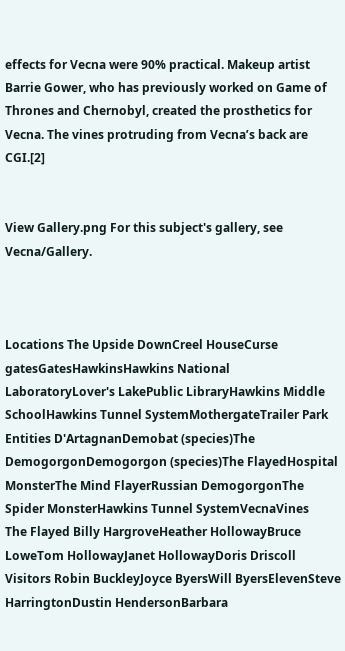effects for Vecna were 90% practical. Makeup artist Barrie Gower, who has previously worked on Game of Thrones and Chernobyl, created the prosthetics for Vecna. The vines protruding from Vecna’s back are CGI.[2]


View Gallery.png For this subject's gallery, see Vecna/Gallery.



Locations The Upside DownCreel HouseCurse gatesGatesHawkinsHawkins National LaboratoryLover's LakePublic LibraryHawkins Middle SchoolHawkins Tunnel SystemMothergateTrailer Park
Entities D'ArtagnanDemobat (species)The DemogorgonDemogorgon (species)The FlayedHospital MonsterThe Mind FlayerRussian DemogorgonThe Spider MonsterHawkins Tunnel SystemVecnaVines
The Flayed Billy HargroveHeather HollowayBruce LoweTom HollowayJanet HollowayDoris Driscoll
Visitors Robin BuckleyJoyce ByersWill ByersElevenSteve HarringtonDustin HendersonBarbara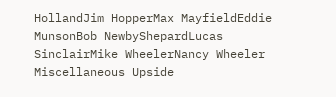HollandJim HopperMax MayfieldEddie MunsonBob NewbyShepardLucas SinclairMike WheelerNancy Wheeler
Miscellaneous Upside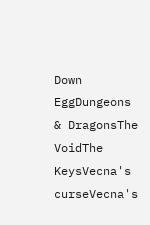Down EggDungeons & DragonsThe VoidThe KeysVecna's curseVecna's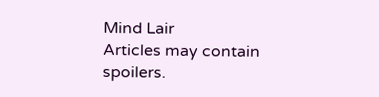Mind Lair
Articles may contain spoilers.